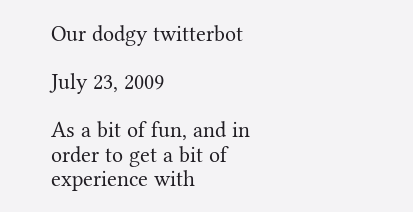Our dodgy twitterbot

July 23, 2009

As a bit of fun, and in order to get a bit of experience with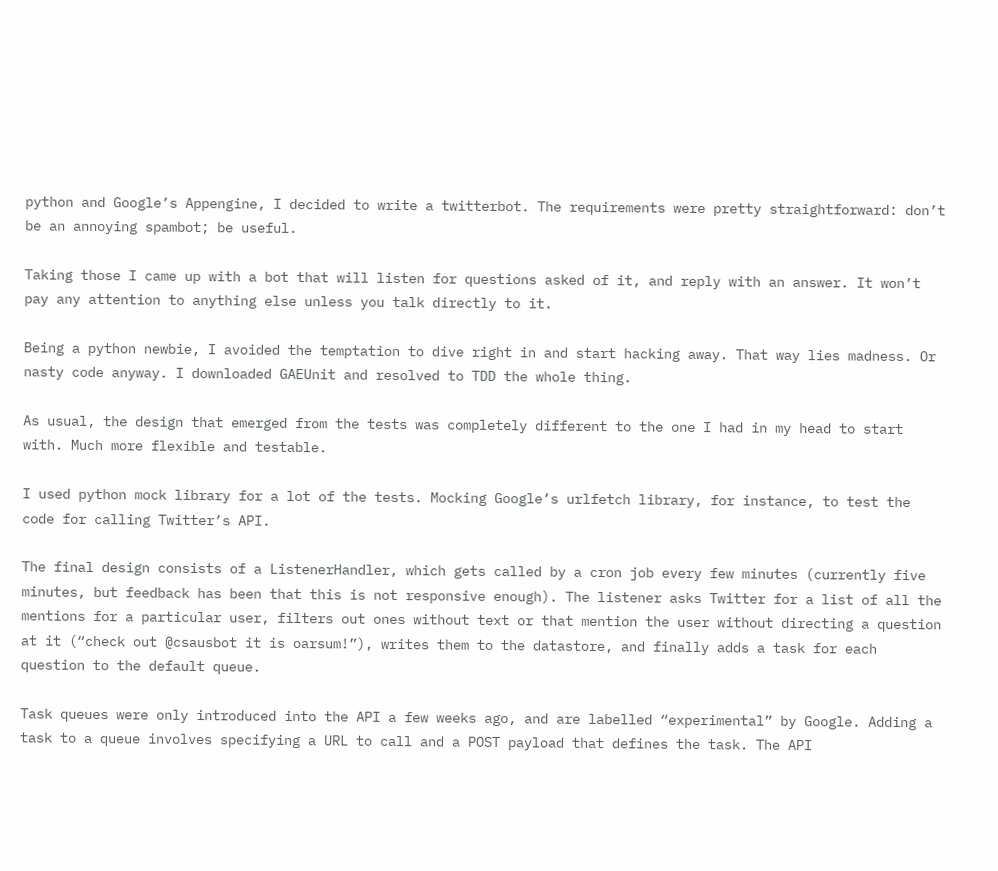python and Google’s Appengine, I decided to write a twitterbot. The requirements were pretty straightforward: don’t be an annoying spambot; be useful.

Taking those I came up with a bot that will listen for questions asked of it, and reply with an answer. It won’t pay any attention to anything else unless you talk directly to it.

Being a python newbie, I avoided the temptation to dive right in and start hacking away. That way lies madness. Or nasty code anyway. I downloaded GAEUnit and resolved to TDD the whole thing.

As usual, the design that emerged from the tests was completely different to the one I had in my head to start with. Much more flexible and testable.

I used python mock library for a lot of the tests. Mocking Google’s urlfetch library, for instance, to test the code for calling Twitter’s API.

The final design consists of a ListenerHandler, which gets called by a cron job every few minutes (currently five minutes, but feedback has been that this is not responsive enough). The listener asks Twitter for a list of all the mentions for a particular user, filters out ones without text or that mention the user without directing a question at it (“check out @csausbot it is oarsum!”), writes them to the datastore, and finally adds a task for each question to the default queue.

Task queues were only introduced into the API a few weeks ago, and are labelled “experimental” by Google. Adding a task to a queue involves specifying a URL to call and a POST payload that defines the task. The API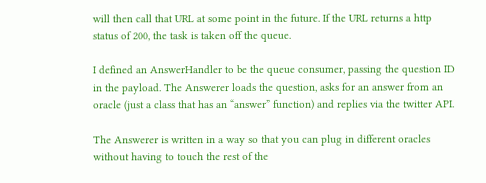will then call that URL at some point in the future. If the URL returns a http status of 200, the task is taken off the queue.

I defined an AnswerHandler to be the queue consumer, passing the question ID in the payload. The Answerer loads the question, asks for an answer from an oracle (just a class that has an “answer” function) and replies via the twitter API.

The Answerer is written in a way so that you can plug in different oracles without having to touch the rest of the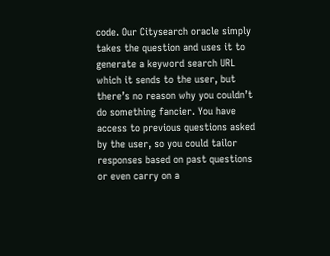code. Our Citysearch oracle simply takes the question and uses it to generate a keyword search URL which it sends to the user, but there’s no reason why you couldn’t do something fancier. You have access to previous questions asked by the user, so you could tailor responses based on past questions or even carry on a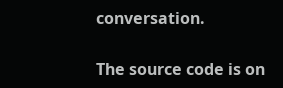conversation.

The source code is on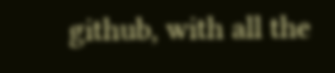github, with all the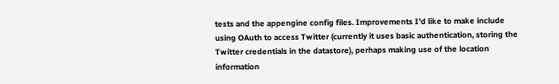tests and the appengine config files. Improvements I’d like to make include using OAuth to access Twitter (currently it uses basic authentication, storing the Twitter credentials in the datastore), perhaps making use of the location information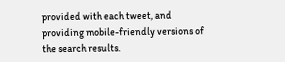provided with each tweet, and providing mobile-friendly versions of the search results.